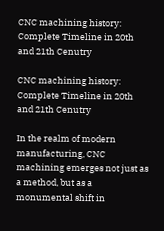CNC machining history: Complete Timeline in 20th and 21th Cenutry

CNC machining history: Complete Timeline in 20th and 21th Cenutry

In the realm of modern manufacturing, CNC machining emerges not just as a method, but as a monumental shift in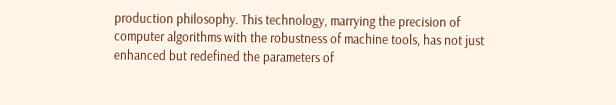production philosophy. This technology, marrying the precision of computer algorithms with the robustness of machine tools, has not just enhanced but redefined the parameters of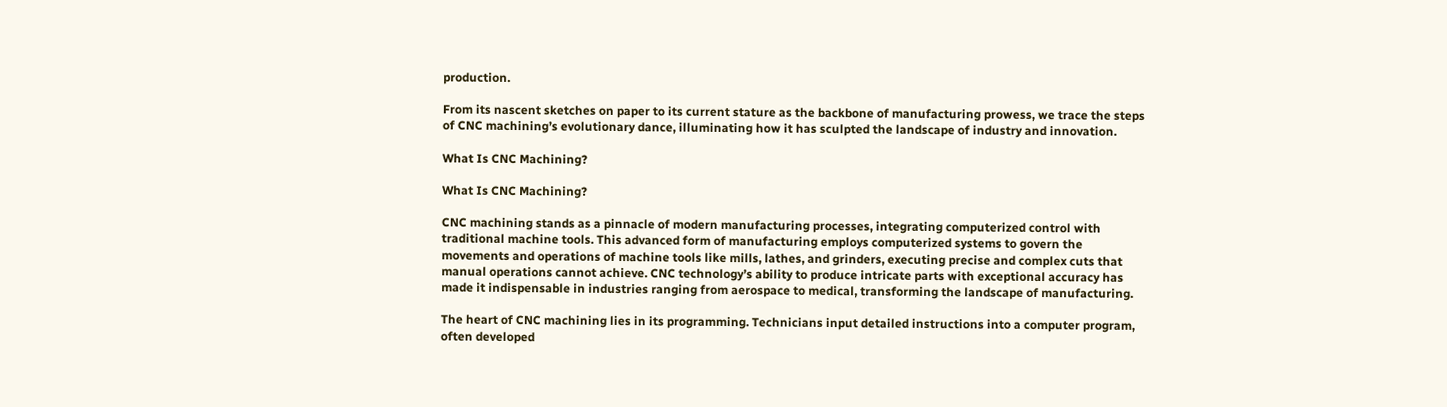production.

From its nascent sketches on paper to its current stature as the backbone of manufacturing prowess, we trace the steps of CNC machining’s evolutionary dance, illuminating how it has sculpted the landscape of industry and innovation.

What Is CNC Machining?

What Is CNC Machining?

CNC machining stands as a pinnacle of modern manufacturing processes, integrating computerized control with traditional machine tools. This advanced form of manufacturing employs computerized systems to govern the movements and operations of machine tools like mills, lathes, and grinders, executing precise and complex cuts that manual operations cannot achieve. CNC technology’s ability to produce intricate parts with exceptional accuracy has made it indispensable in industries ranging from aerospace to medical, transforming the landscape of manufacturing.

The heart of CNC machining lies in its programming. Technicians input detailed instructions into a computer program, often developed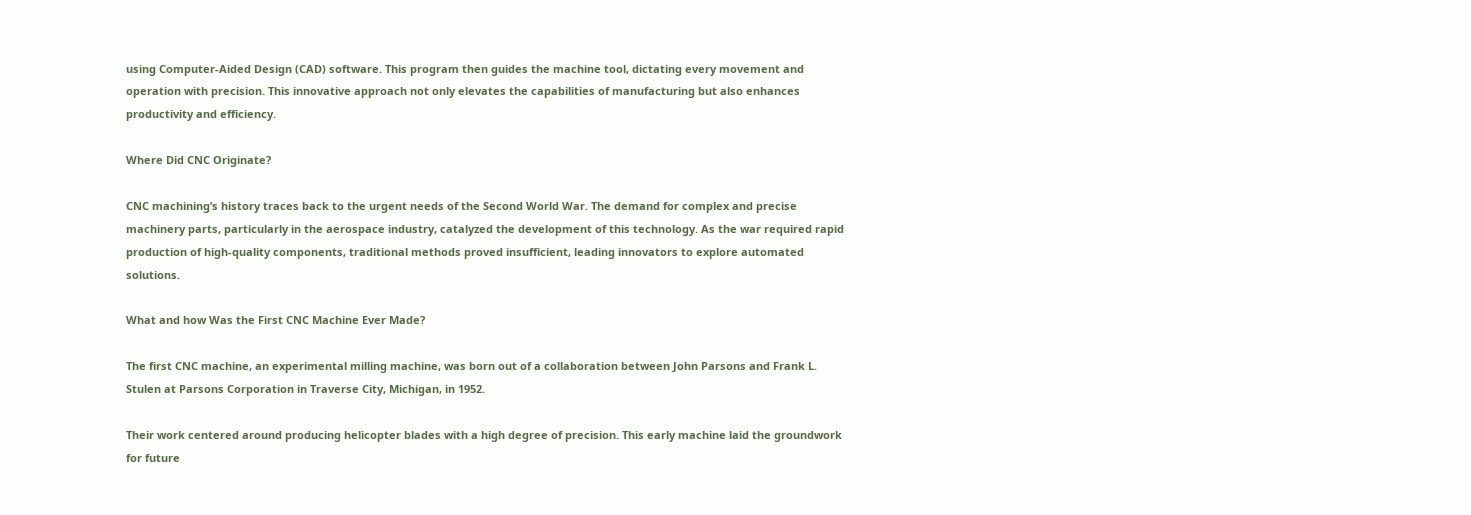using Computer-Aided Design (CAD) software. This program then guides the machine tool, dictating every movement and operation with precision. This innovative approach not only elevates the capabilities of manufacturing but also enhances productivity and efficiency.

Where Did CNC Originate?

CNC machining’s history traces back to the urgent needs of the Second World War. The demand for complex and precise machinery parts, particularly in the aerospace industry, catalyzed the development of this technology. As the war required rapid production of high-quality components, traditional methods proved insufficient, leading innovators to explore automated solutions.

What and how Was the First CNC Machine Ever Made?

The first CNC machine, an experimental milling machine, was born out of a collaboration between John Parsons and Frank L. Stulen at Parsons Corporation in Traverse City, Michigan, in 1952.

Their work centered around producing helicopter blades with a high degree of precision. This early machine laid the groundwork for future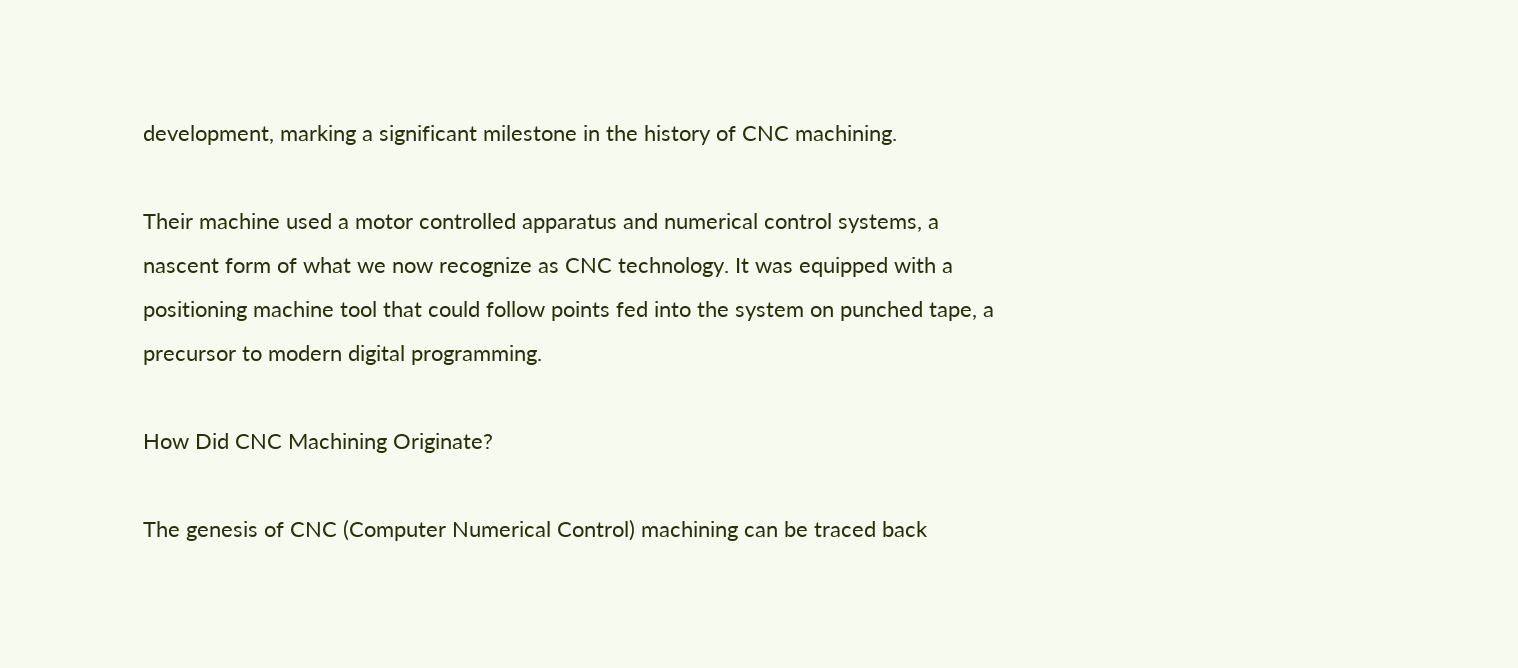development, marking a significant milestone in the history of CNC machining.

Their machine used a motor controlled apparatus and numerical control systems, a nascent form of what we now recognize as CNC technology. It was equipped with a positioning machine tool that could follow points fed into the system on punched tape, a precursor to modern digital programming.

How Did CNC Machining Originate?

The genesis of CNC (Computer Numerical Control) machining can be traced back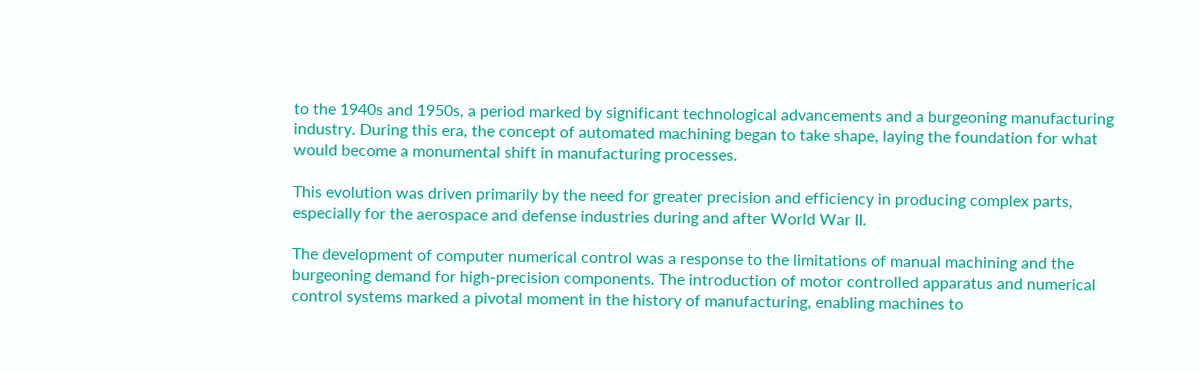to the 1940s and 1950s, a period marked by significant technological advancements and a burgeoning manufacturing industry. During this era, the concept of automated machining began to take shape, laying the foundation for what would become a monumental shift in manufacturing processes.

This evolution was driven primarily by the need for greater precision and efficiency in producing complex parts, especially for the aerospace and defense industries during and after World War II.

The development of computer numerical control was a response to the limitations of manual machining and the burgeoning demand for high-precision components. The introduction of motor controlled apparatus and numerical control systems marked a pivotal moment in the history of manufacturing, enabling machines to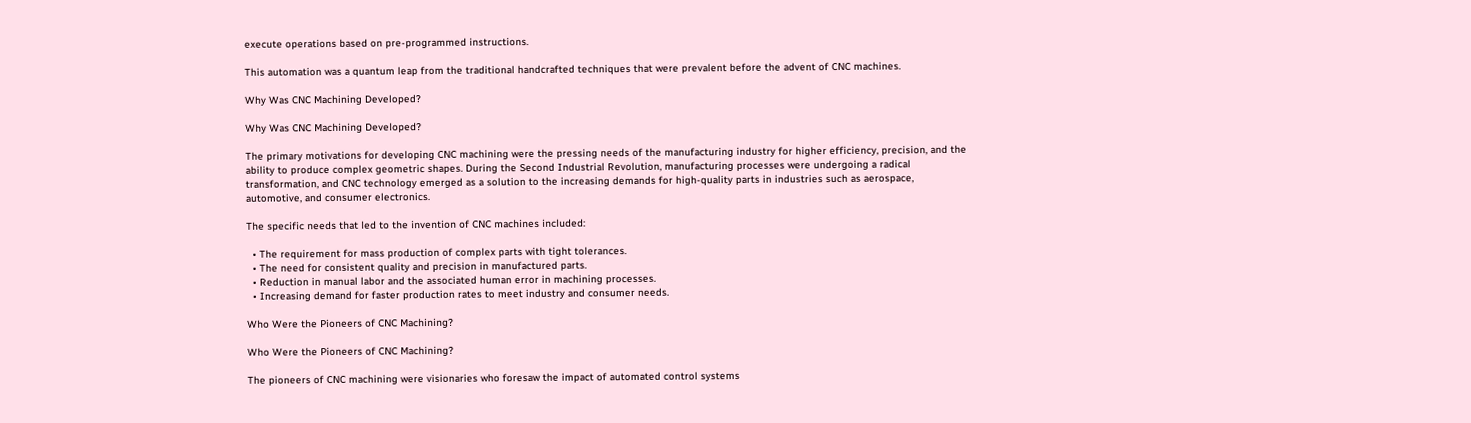execute operations based on pre-programmed instructions.

This automation was a quantum leap from the traditional handcrafted techniques that were prevalent before the advent of CNC machines.

Why Was CNC Machining Developed?

Why Was CNC Machining Developed?

The primary motivations for developing CNC machining were the pressing needs of the manufacturing industry for higher efficiency, precision, and the ability to produce complex geometric shapes. During the Second Industrial Revolution, manufacturing processes were undergoing a radical transformation, and CNC technology emerged as a solution to the increasing demands for high-quality parts in industries such as aerospace, automotive, and consumer electronics.

The specific needs that led to the invention of CNC machines included:

  • The requirement for mass production of complex parts with tight tolerances.
  • The need for consistent quality and precision in manufactured parts.
  • Reduction in manual labor and the associated human error in machining processes.
  • Increasing demand for faster production rates to meet industry and consumer needs.

Who Were the Pioneers of CNC Machining?

Who Were the Pioneers of CNC Machining?

The pioneers of CNC machining were visionaries who foresaw the impact of automated control systems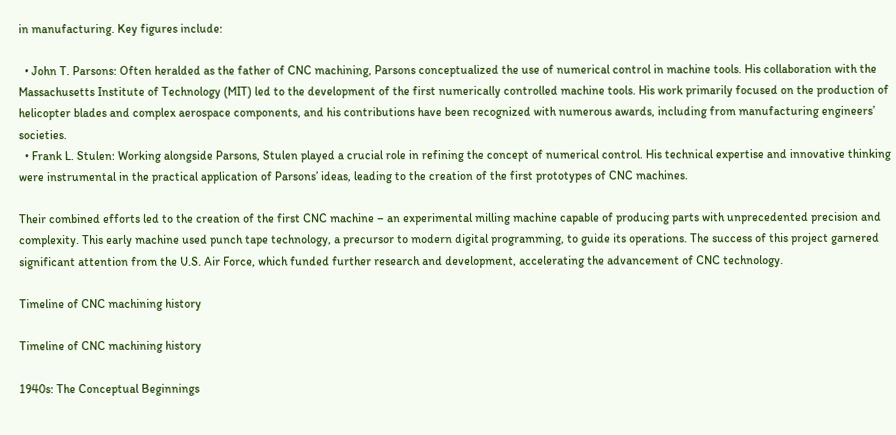in manufacturing. Key figures include:

  • John T. Parsons: Often heralded as the father of CNC machining, Parsons conceptualized the use of numerical control in machine tools. His collaboration with the Massachusetts Institute of Technology (MIT) led to the development of the first numerically controlled machine tools. His work primarily focused on the production of helicopter blades and complex aerospace components, and his contributions have been recognized with numerous awards, including from manufacturing engineers’ societies.
  • Frank L. Stulen: Working alongside Parsons, Stulen played a crucial role in refining the concept of numerical control. His technical expertise and innovative thinking were instrumental in the practical application of Parsons’ ideas, leading to the creation of the first prototypes of CNC machines.

Their combined efforts led to the creation of the first CNC machine – an experimental milling machine capable of producing parts with unprecedented precision and complexity. This early machine used punch tape technology, a precursor to modern digital programming, to guide its operations. The success of this project garnered significant attention from the U.S. Air Force, which funded further research and development, accelerating the advancement of CNC technology.

Timeline of CNC machining history

Timeline of CNC machining history

1940s: The Conceptual Beginnings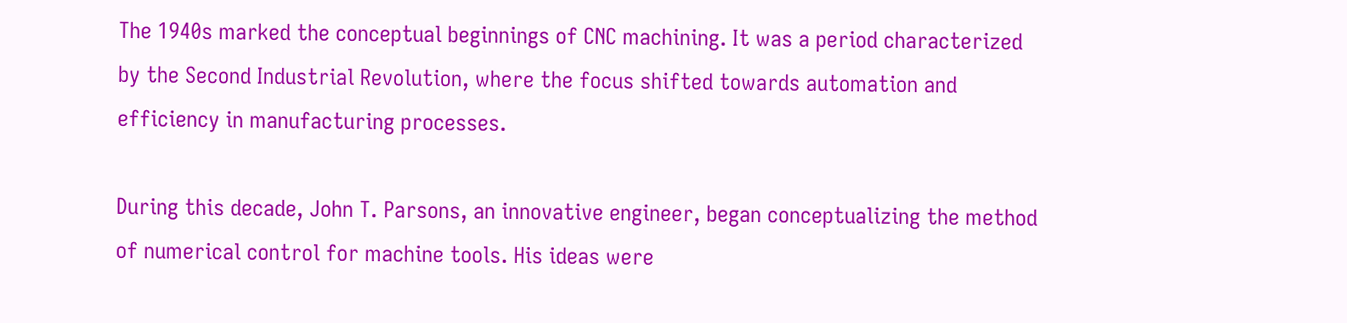The 1940s marked the conceptual beginnings of CNC machining. It was a period characterized by the Second Industrial Revolution, where the focus shifted towards automation and efficiency in manufacturing processes.

During this decade, John T. Parsons, an innovative engineer, began conceptualizing the method of numerical control for machine tools. His ideas were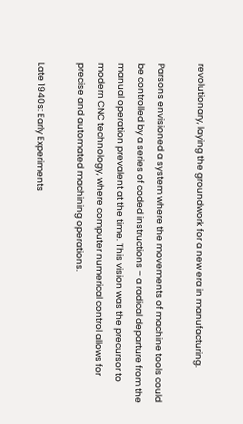revolutionary, laying the groundwork for a new era in manufacturing.

Parsons envisioned a system where the movements of machine tools could be controlled by a series of coded instructions – a radical departure from the manual operation prevalent at the time. This vision was the precursor to modern CNC technology, where computer numerical control allows for precise and automated machining operations.

Late 1940s: Early Experiments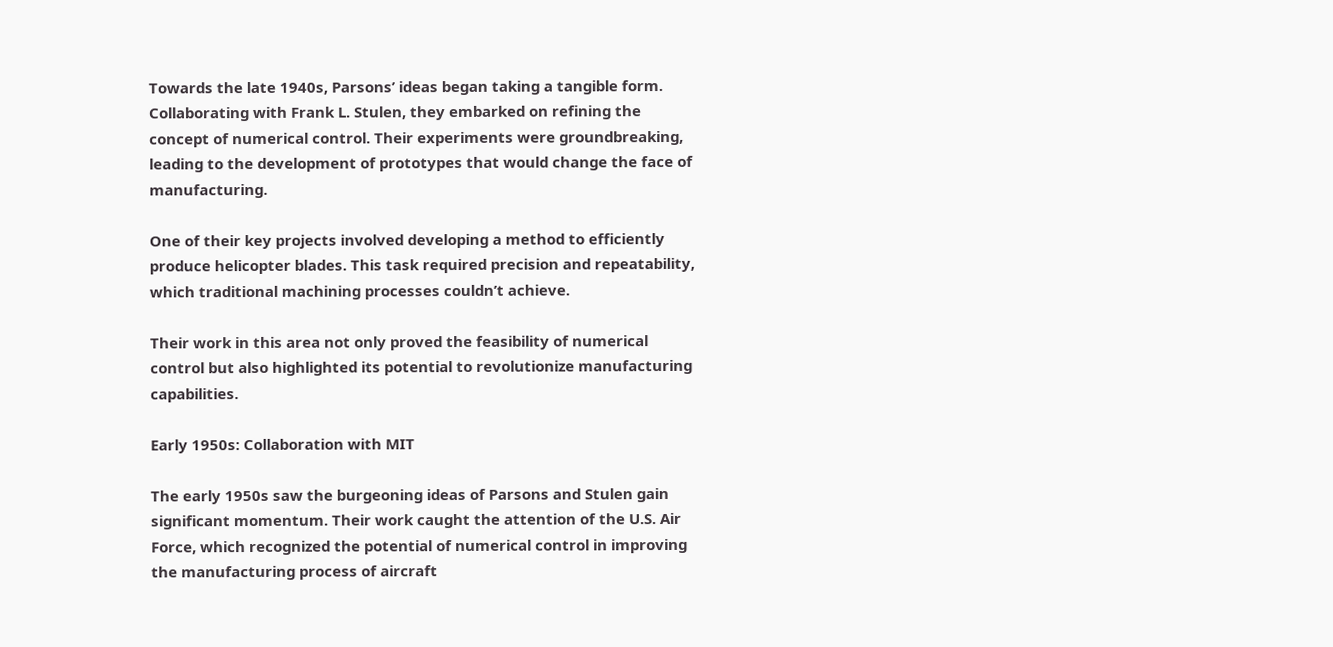Towards the late 1940s, Parsons’ ideas began taking a tangible form. Collaborating with Frank L. Stulen, they embarked on refining the concept of numerical control. Their experiments were groundbreaking, leading to the development of prototypes that would change the face of manufacturing.

One of their key projects involved developing a method to efficiently produce helicopter blades. This task required precision and repeatability, which traditional machining processes couldn’t achieve.

Their work in this area not only proved the feasibility of numerical control but also highlighted its potential to revolutionize manufacturing capabilities.

Early 1950s: Collaboration with MIT

The early 1950s saw the burgeoning ideas of Parsons and Stulen gain significant momentum. Their work caught the attention of the U.S. Air Force, which recognized the potential of numerical control in improving the manufacturing process of aircraft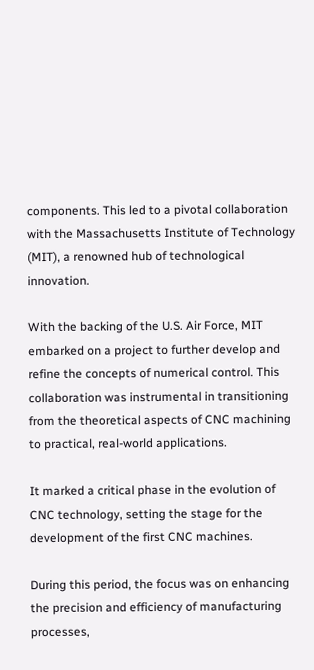components. This led to a pivotal collaboration with the Massachusetts Institute of Technology (MIT), a renowned hub of technological innovation.

With the backing of the U.S. Air Force, MIT embarked on a project to further develop and refine the concepts of numerical control. This collaboration was instrumental in transitioning from the theoretical aspects of CNC machining to practical, real-world applications.

It marked a critical phase in the evolution of CNC technology, setting the stage for the development of the first CNC machines.

During this period, the focus was on enhancing the precision and efficiency of manufacturing processes,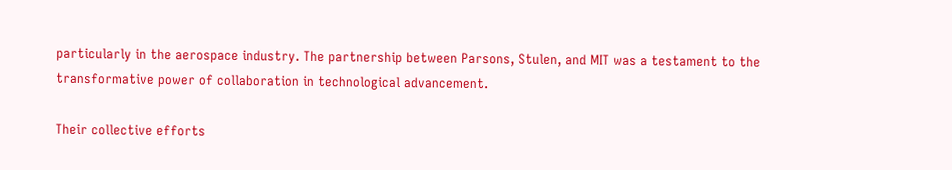particularly in the aerospace industry. The partnership between Parsons, Stulen, and MIT was a testament to the transformative power of collaboration in technological advancement.

Their collective efforts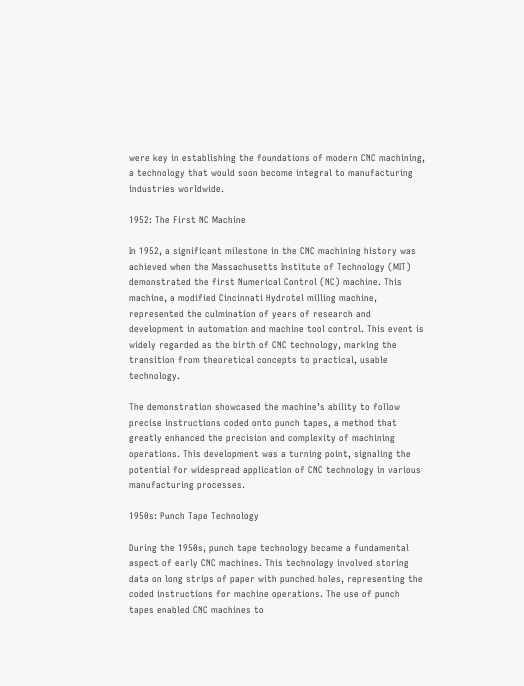were key in establishing the foundations of modern CNC machining, a technology that would soon become integral to manufacturing industries worldwide.

1952: The First NC Machine

In 1952, a significant milestone in the CNC machining history was achieved when the Massachusetts Institute of Technology (MIT) demonstrated the first Numerical Control (NC) machine. This machine, a modified Cincinnati Hydrotel milling machine, represented the culmination of years of research and development in automation and machine tool control. This event is widely regarded as the birth of CNC technology, marking the transition from theoretical concepts to practical, usable technology.

The demonstration showcased the machine’s ability to follow precise instructions coded onto punch tapes, a method that greatly enhanced the precision and complexity of machining operations. This development was a turning point, signaling the potential for widespread application of CNC technology in various manufacturing processes.

1950s: Punch Tape Technology

During the 1950s, punch tape technology became a fundamental aspect of early CNC machines. This technology involved storing data on long strips of paper with punched holes, representing the coded instructions for machine operations. The use of punch tapes enabled CNC machines to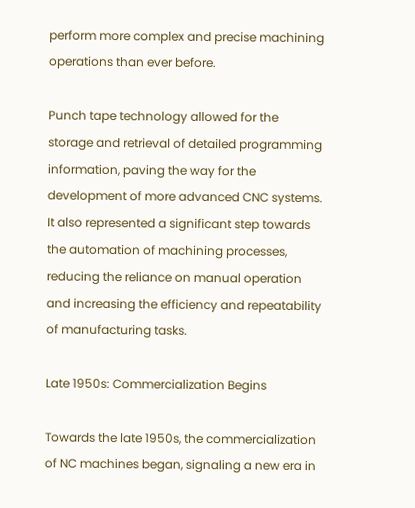perform more complex and precise machining operations than ever before.

Punch tape technology allowed for the storage and retrieval of detailed programming information, paving the way for the development of more advanced CNC systems. It also represented a significant step towards the automation of machining processes, reducing the reliance on manual operation and increasing the efficiency and repeatability of manufacturing tasks.

Late 1950s: Commercialization Begins

Towards the late 1950s, the commercialization of NC machines began, signaling a new era in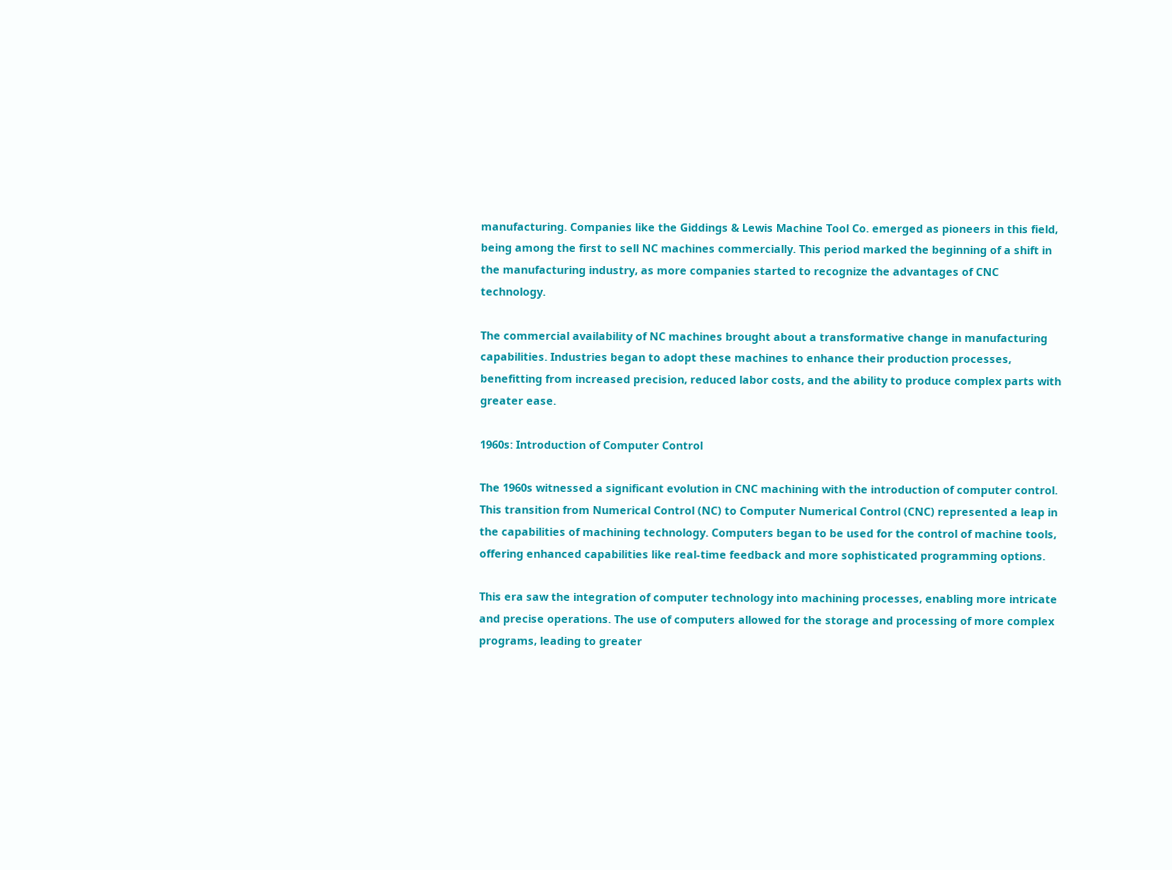manufacturing. Companies like the Giddings & Lewis Machine Tool Co. emerged as pioneers in this field, being among the first to sell NC machines commercially. This period marked the beginning of a shift in the manufacturing industry, as more companies started to recognize the advantages of CNC technology.

The commercial availability of NC machines brought about a transformative change in manufacturing capabilities. Industries began to adopt these machines to enhance their production processes, benefitting from increased precision, reduced labor costs, and the ability to produce complex parts with greater ease.

1960s: Introduction of Computer Control

The 1960s witnessed a significant evolution in CNC machining with the introduction of computer control. This transition from Numerical Control (NC) to Computer Numerical Control (CNC) represented a leap in the capabilities of machining technology. Computers began to be used for the control of machine tools, offering enhanced capabilities like real-time feedback and more sophisticated programming options.

This era saw the integration of computer technology into machining processes, enabling more intricate and precise operations. The use of computers allowed for the storage and processing of more complex programs, leading to greater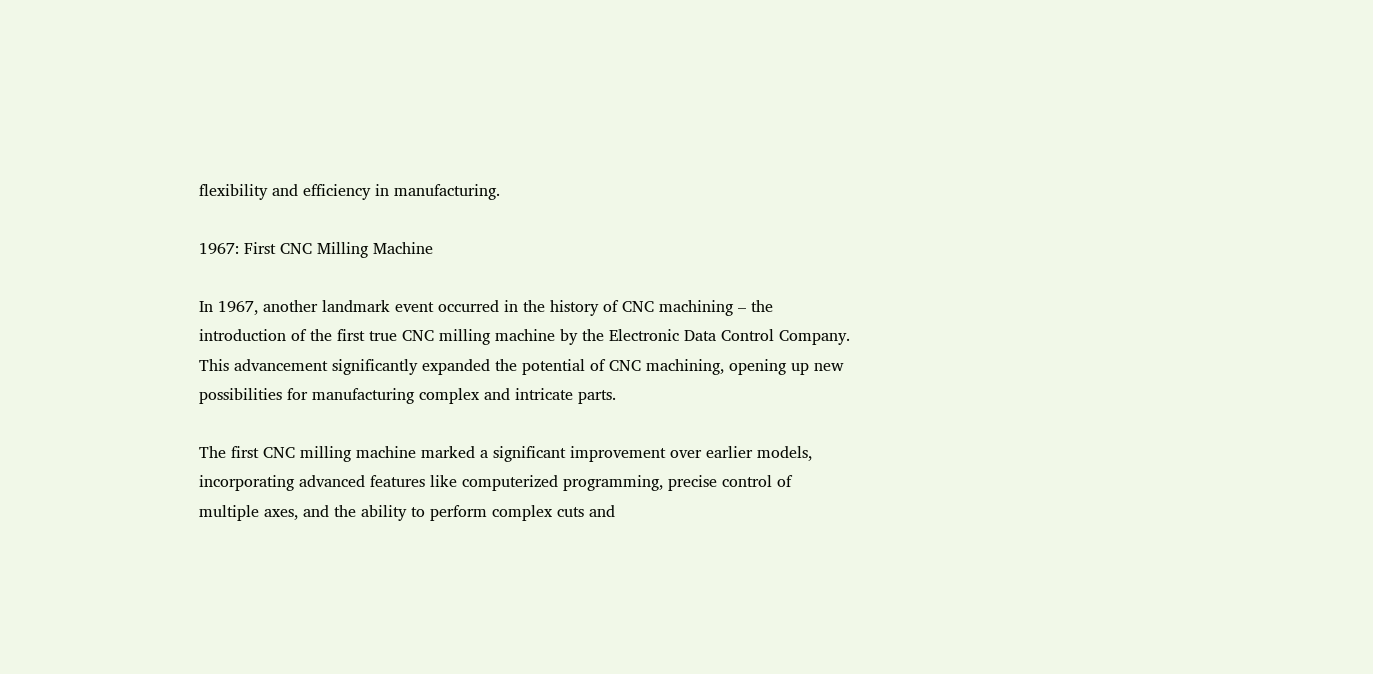flexibility and efficiency in manufacturing.

1967: First CNC Milling Machine

In 1967, another landmark event occurred in the history of CNC machining – the introduction of the first true CNC milling machine by the Electronic Data Control Company. This advancement significantly expanded the potential of CNC machining, opening up new possibilities for manufacturing complex and intricate parts.

The first CNC milling machine marked a significant improvement over earlier models, incorporating advanced features like computerized programming, precise control of multiple axes, and the ability to perform complex cuts and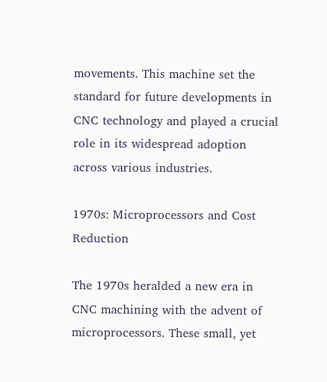movements. This machine set the standard for future developments in CNC technology and played a crucial role in its widespread adoption across various industries.

1970s: Microprocessors and Cost Reduction

The 1970s heralded a new era in CNC machining with the advent of microprocessors. These small, yet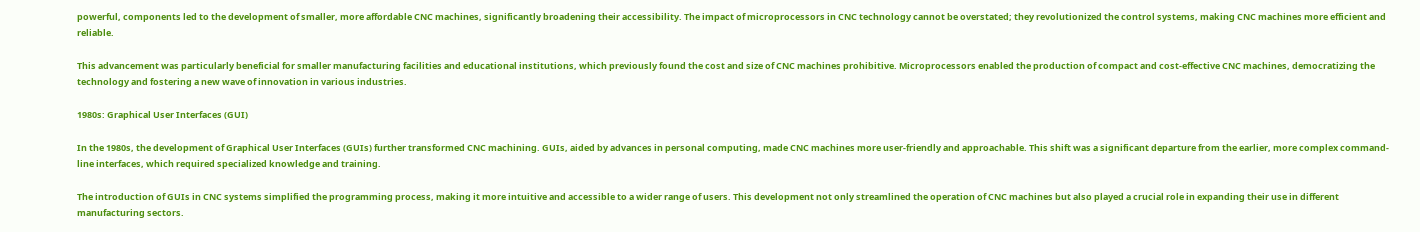powerful, components led to the development of smaller, more affordable CNC machines, significantly broadening their accessibility. The impact of microprocessors in CNC technology cannot be overstated; they revolutionized the control systems, making CNC machines more efficient and reliable.

This advancement was particularly beneficial for smaller manufacturing facilities and educational institutions, which previously found the cost and size of CNC machines prohibitive. Microprocessors enabled the production of compact and cost-effective CNC machines, democratizing the technology and fostering a new wave of innovation in various industries.

1980s: Graphical User Interfaces (GUI)

In the 1980s, the development of Graphical User Interfaces (GUIs) further transformed CNC machining. GUIs, aided by advances in personal computing, made CNC machines more user-friendly and approachable. This shift was a significant departure from the earlier, more complex command-line interfaces, which required specialized knowledge and training.

The introduction of GUIs in CNC systems simplified the programming process, making it more intuitive and accessible to a wider range of users. This development not only streamlined the operation of CNC machines but also played a crucial role in expanding their use in different manufacturing sectors.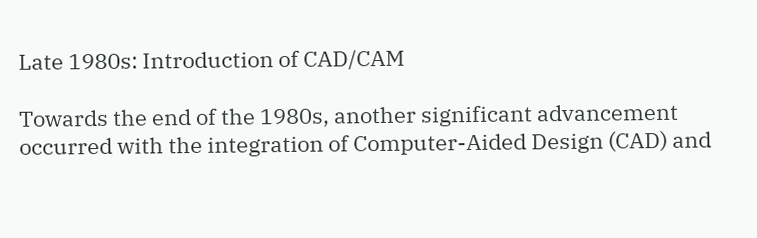Late 1980s: Introduction of CAD/CAM

Towards the end of the 1980s, another significant advancement occurred with the integration of Computer-Aided Design (CAD) and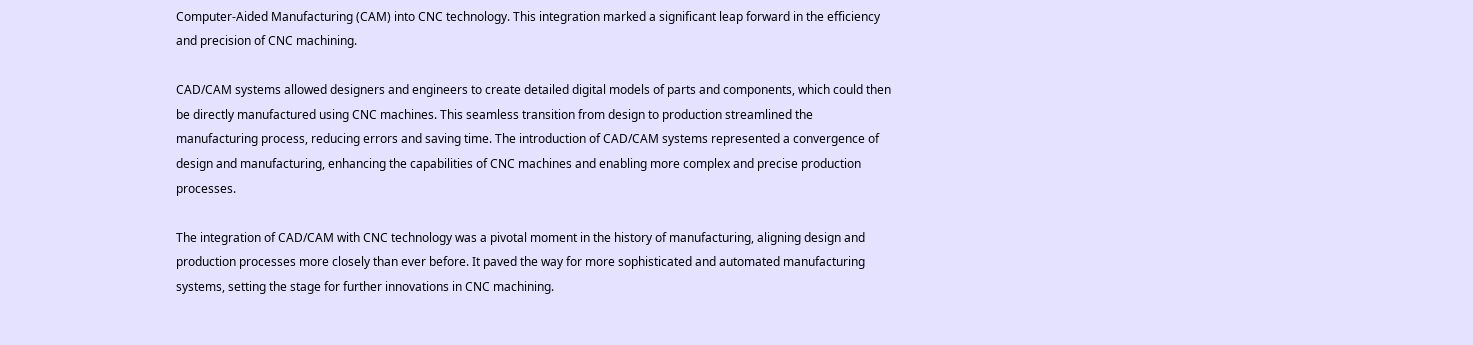Computer-Aided Manufacturing (CAM) into CNC technology. This integration marked a significant leap forward in the efficiency and precision of CNC machining.

CAD/CAM systems allowed designers and engineers to create detailed digital models of parts and components, which could then be directly manufactured using CNC machines. This seamless transition from design to production streamlined the manufacturing process, reducing errors and saving time. The introduction of CAD/CAM systems represented a convergence of design and manufacturing, enhancing the capabilities of CNC machines and enabling more complex and precise production processes.

The integration of CAD/CAM with CNC technology was a pivotal moment in the history of manufacturing, aligning design and production processes more closely than ever before. It paved the way for more sophisticated and automated manufacturing systems, setting the stage for further innovations in CNC machining.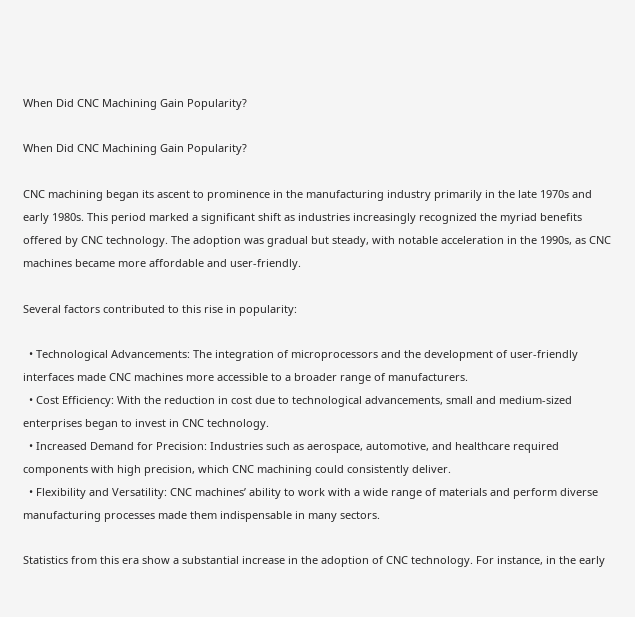When Did CNC Machining Gain Popularity?

When Did CNC Machining Gain Popularity?

CNC machining began its ascent to prominence in the manufacturing industry primarily in the late 1970s and early 1980s. This period marked a significant shift as industries increasingly recognized the myriad benefits offered by CNC technology. The adoption was gradual but steady, with notable acceleration in the 1990s, as CNC machines became more affordable and user-friendly.

Several factors contributed to this rise in popularity:

  • Technological Advancements: The integration of microprocessors and the development of user-friendly interfaces made CNC machines more accessible to a broader range of manufacturers.
  • Cost Efficiency: With the reduction in cost due to technological advancements, small and medium-sized enterprises began to invest in CNC technology.
  • Increased Demand for Precision: Industries such as aerospace, automotive, and healthcare required components with high precision, which CNC machining could consistently deliver.
  • Flexibility and Versatility: CNC machines’ ability to work with a wide range of materials and perform diverse manufacturing processes made them indispensable in many sectors.

Statistics from this era show a substantial increase in the adoption of CNC technology. For instance, in the early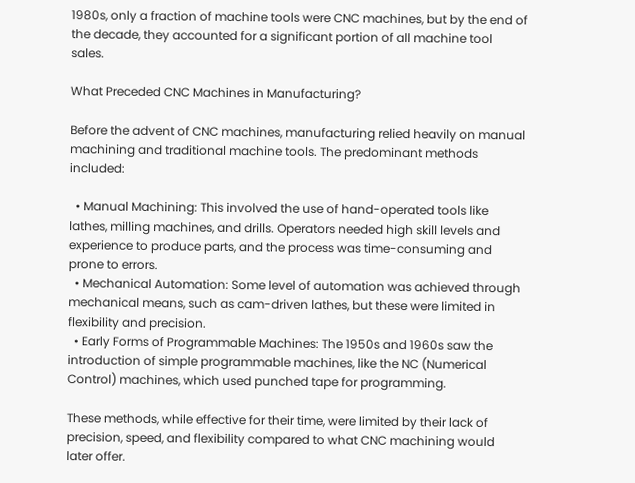1980s, only a fraction of machine tools were CNC machines, but by the end of the decade, they accounted for a significant portion of all machine tool sales.

What Preceded CNC Machines in Manufacturing?

Before the advent of CNC machines, manufacturing relied heavily on manual machining and traditional machine tools. The predominant methods included:

  • Manual Machining: This involved the use of hand-operated tools like lathes, milling machines, and drills. Operators needed high skill levels and experience to produce parts, and the process was time-consuming and prone to errors.
  • Mechanical Automation: Some level of automation was achieved through mechanical means, such as cam-driven lathes, but these were limited in flexibility and precision.
  • Early Forms of Programmable Machines: The 1950s and 1960s saw the introduction of simple programmable machines, like the NC (Numerical Control) machines, which used punched tape for programming.

These methods, while effective for their time, were limited by their lack of precision, speed, and flexibility compared to what CNC machining would later offer.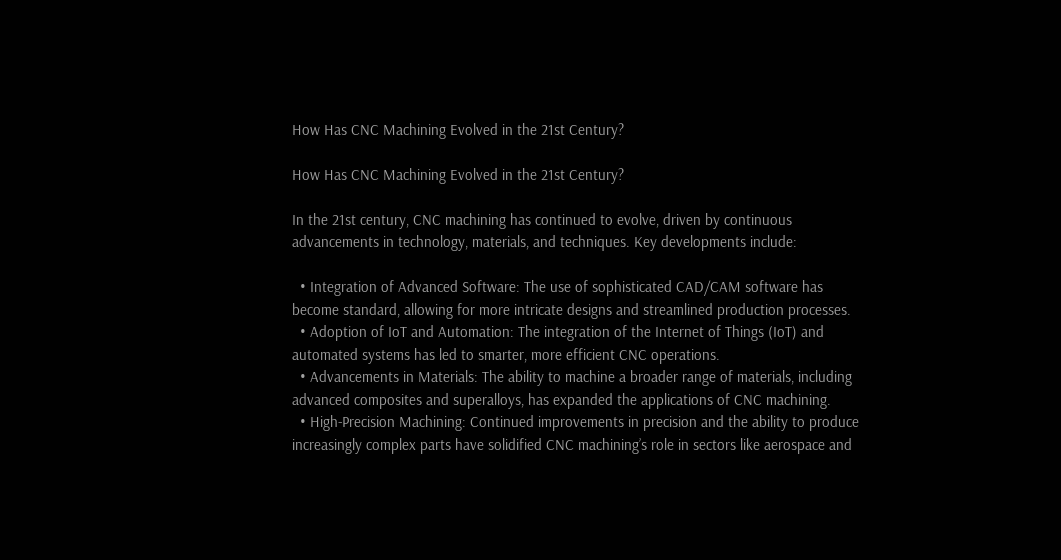How Has CNC Machining Evolved in the 21st Century?

How Has CNC Machining Evolved in the 21st Century?

In the 21st century, CNC machining has continued to evolve, driven by continuous advancements in technology, materials, and techniques. Key developments include:

  • Integration of Advanced Software: The use of sophisticated CAD/CAM software has become standard, allowing for more intricate designs and streamlined production processes.
  • Adoption of IoT and Automation: The integration of the Internet of Things (IoT) and automated systems has led to smarter, more efficient CNC operations.
  • Advancements in Materials: The ability to machine a broader range of materials, including advanced composites and superalloys, has expanded the applications of CNC machining.
  • High-Precision Machining: Continued improvements in precision and the ability to produce increasingly complex parts have solidified CNC machining’s role in sectors like aerospace and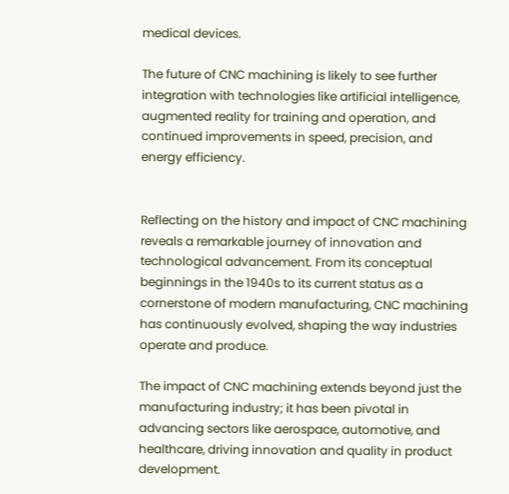medical devices.

The future of CNC machining is likely to see further integration with technologies like artificial intelligence, augmented reality for training and operation, and continued improvements in speed, precision, and energy efficiency.


Reflecting on the history and impact of CNC machining reveals a remarkable journey of innovation and technological advancement. From its conceptual beginnings in the 1940s to its current status as a cornerstone of modern manufacturing, CNC machining has continuously evolved, shaping the way industries operate and produce.

The impact of CNC machining extends beyond just the manufacturing industry; it has been pivotal in advancing sectors like aerospace, automotive, and healthcare, driving innovation and quality in product development.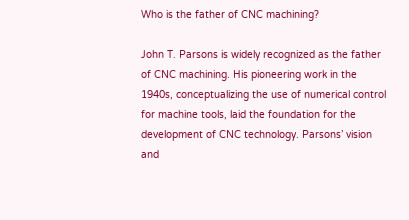Who is the father of CNC machining?

John T. Parsons is widely recognized as the father of CNC machining. His pioneering work in the 1940s, conceptualizing the use of numerical control for machine tools, laid the foundation for the development of CNC technology. Parsons’ vision and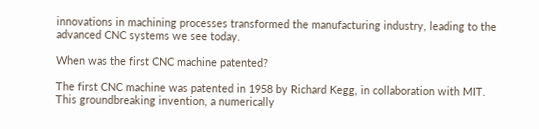innovations in machining processes transformed the manufacturing industry, leading to the advanced CNC systems we see today.

When was the first CNC machine patented?

The first CNC machine was patented in 1958 by Richard Kegg, in collaboration with MIT. This groundbreaking invention, a numerically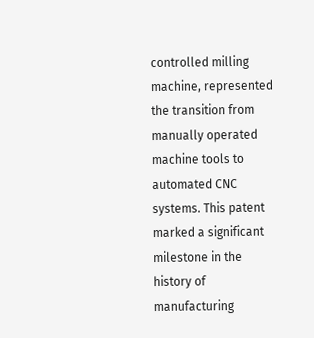controlled milling machine, represented the transition from manually operated machine tools to automated CNC systems. This patent marked a significant milestone in the history of manufacturing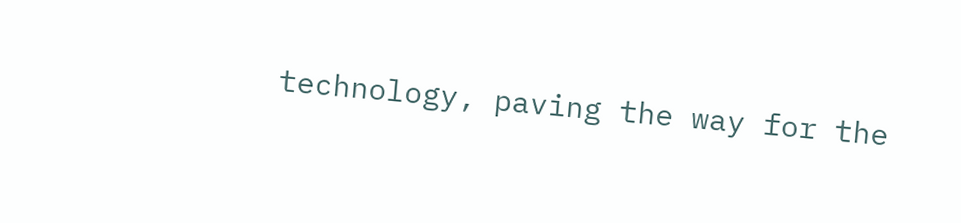technology, paving the way for the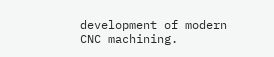development of modern CNC machining.